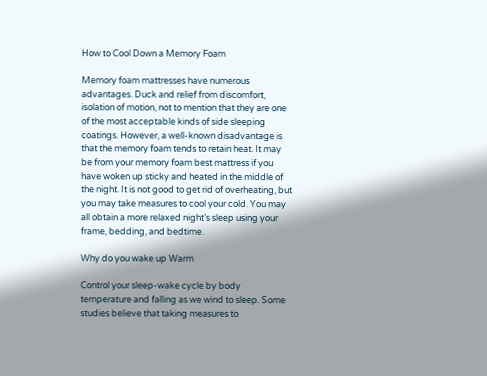How to Cool Down a Memory Foam

Memory foam mattresses have numerous advantages. Duck and relief from discomfort, isolation of motion, not to mention that they are one of the most acceptable kinds of side sleeping coatings. However, a well-known disadvantage is that the memory foam tends to retain heat. It may be from your memory foam best mattress if you have woken up sticky and heated in the middle of the night. It is not good to get rid of overheating, but you may take measures to cool your cold. You may all obtain a more relaxed night’s sleep using your frame, bedding, and bedtime.

Why do you wake up Warm

Control your sleep-wake cycle by body temperature and falling as we wind to sleep. Some studies believe that taking measures to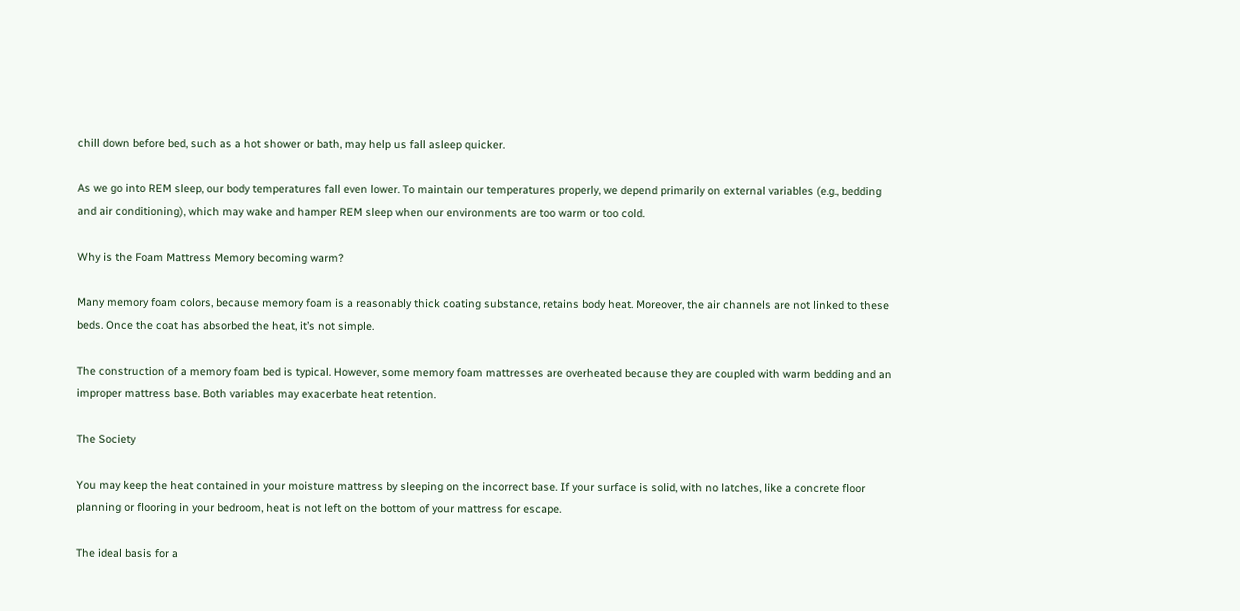chill down before bed, such as a hot shower or bath, may help us fall asleep quicker.

As we go into REM sleep, our body temperatures fall even lower. To maintain our temperatures properly, we depend primarily on external variables (e.g., bedding and air conditioning), which may wake and hamper REM sleep when our environments are too warm or too cold.

Why is the Foam Mattress Memory becoming warm?

Many memory foam colors, because memory foam is a reasonably thick coating substance, retains body heat. Moreover, the air channels are not linked to these beds. Once the coat has absorbed the heat, it’s not simple.

The construction of a memory foam bed is typical. However, some memory foam mattresses are overheated because they are coupled with warm bedding and an improper mattress base. Both variables may exacerbate heat retention.

The Society

You may keep the heat contained in your moisture mattress by sleeping on the incorrect base. If your surface is solid, with no latches, like a concrete floor planning or flooring in your bedroom, heat is not left on the bottom of your mattress for escape.

The ideal basis for a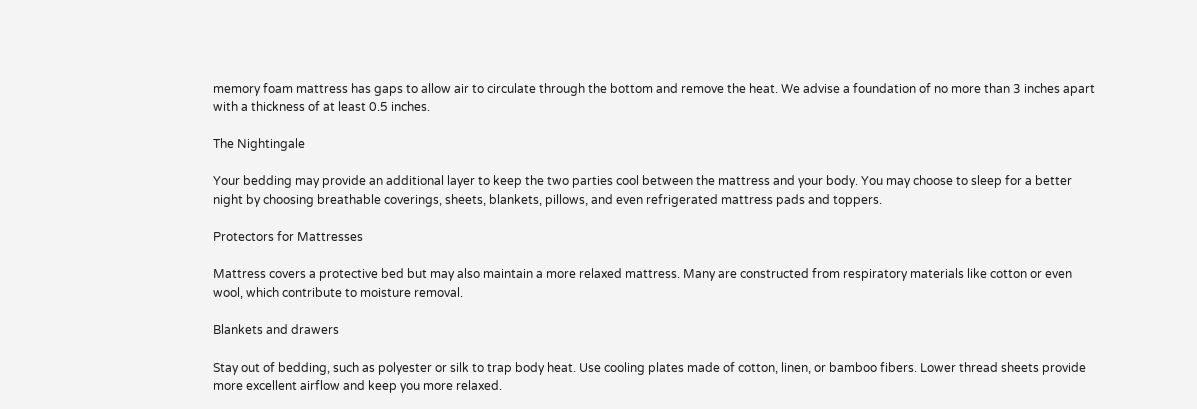memory foam mattress has gaps to allow air to circulate through the bottom and remove the heat. We advise a foundation of no more than 3 inches apart with a thickness of at least 0.5 inches.

The Nightingale

Your bedding may provide an additional layer to keep the two parties cool between the mattress and your body. You may choose to sleep for a better night by choosing breathable coverings, sheets, blankets, pillows, and even refrigerated mattress pads and toppers.

Protectors for Mattresses

Mattress covers a protective bed but may also maintain a more relaxed mattress. Many are constructed from respiratory materials like cotton or even wool, which contribute to moisture removal.

Blankets and drawers

Stay out of bedding, such as polyester or silk to trap body heat. Use cooling plates made of cotton, linen, or bamboo fibers. Lower thread sheets provide more excellent airflow and keep you more relaxed.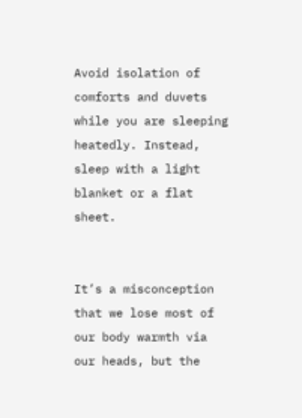Avoid isolation of comforts and duvets while you are sleeping heatedly. Instead, sleep with a light blanket or a flat sheet.


It’s a misconception that we lose most of our body warmth via our heads, but the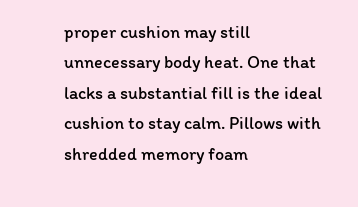proper cushion may still unnecessary body heat. One that lacks a substantial fill is the ideal cushion to stay calm. Pillows with shredded memory foam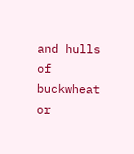and hulls of buckwheat or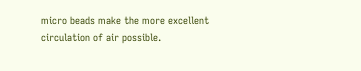micro beads make the more excellent circulation of air possible.